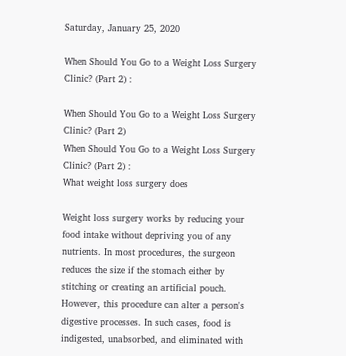Saturday, January 25, 2020

When Should You Go to a Weight Loss Surgery Clinic? (Part 2) :

When Should You Go to a Weight Loss Surgery Clinic? (Part 2)
When Should You Go to a Weight Loss Surgery Clinic? (Part 2) :
What weight loss surgery does

Weight loss surgery works by reducing your food intake without depriving you of any nutrients. In most procedures, the surgeon reduces the size if the stomach either by stitching or creating an artificial pouch. However, this procedure can alter a person's digestive processes. In such cases, food is indigested, unabsorbed, and eliminated with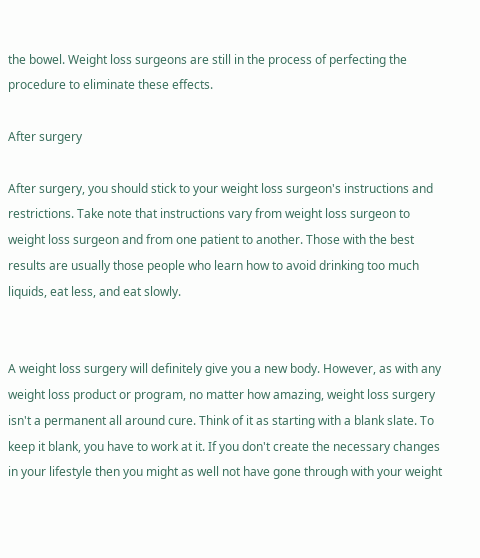the bowel. Weight loss surgeons are still in the process of perfecting the procedure to eliminate these effects.

After surgery

After surgery, you should stick to your weight loss surgeon's instructions and restrictions. Take note that instructions vary from weight loss surgeon to weight loss surgeon and from one patient to another. Those with the best results are usually those people who learn how to avoid drinking too much liquids, eat less, and eat slowly.


A weight loss surgery will definitely give you a new body. However, as with any weight loss product or program, no matter how amazing, weight loss surgery isn't a permanent all around cure. Think of it as starting with a blank slate. To keep it blank, you have to work at it. If you don't create the necessary changes in your lifestyle then you might as well not have gone through with your weight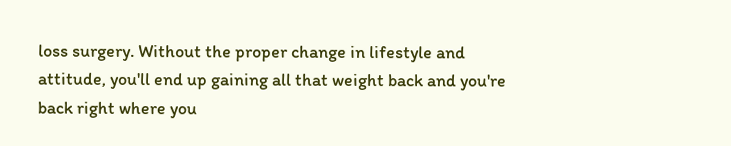loss surgery. Without the proper change in lifestyle and attitude, you'll end up gaining all that weight back and you're back right where you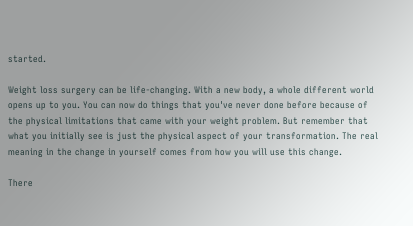started.

Weight loss surgery can be life-changing. With a new body, a whole different world opens up to you. You can now do things that you've never done before because of the physical limitations that came with your weight problem. But remember that what you initially see is just the physical aspect of your transformation. The real meaning in the change in yourself comes from how you will use this change.

There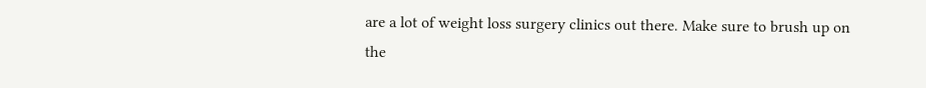are a lot of weight loss surgery clinics out there. Make sure to brush up on the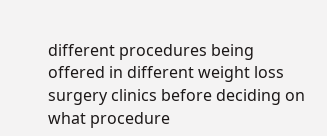different procedures being offered in different weight loss surgery clinics before deciding on what procedure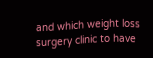and which weight loss surgery clinic to have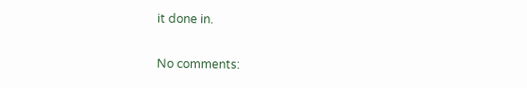it done in.

No comments: